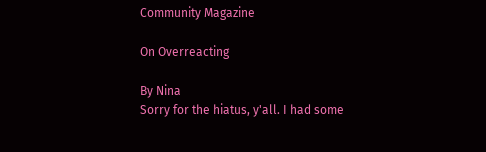Community Magazine

On Overreacting

By Nina
Sorry for the hiatus, y'all. I had some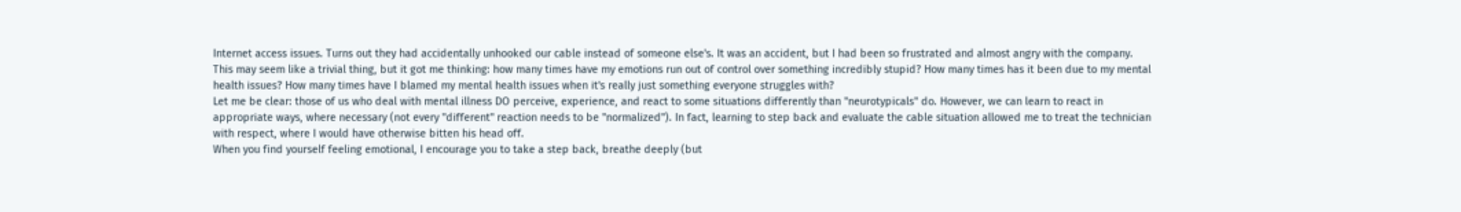Internet access issues. Turns out they had accidentally unhooked our cable instead of someone else's. It was an accident, but I had been so frustrated and almost angry with the company.
This may seem like a trivial thing, but it got me thinking: how many times have my emotions run out of control over something incredibly stupid? How many times has it been due to my mental health issues? How many times have I blamed my mental health issues when it's really just something everyone struggles with?
Let me be clear: those of us who deal with mental illness DO perceive, experience, and react to some situations differently than "neurotypicals" do. However, we can learn to react in appropriate ways, where necessary (not every "different" reaction needs to be "normalized"). In fact, learning to step back and evaluate the cable situation allowed me to treat the technician with respect, where I would have otherwise bitten his head off.
When you find yourself feeling emotional, I encourage you to take a step back, breathe deeply (but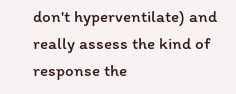don't hyperventilate) and really assess the kind of response the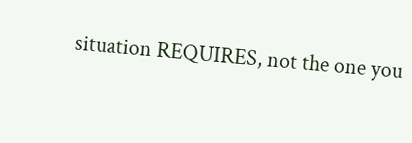situation REQUIRES, not the one you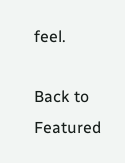feel.

Back to Featured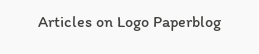Articles on Logo Paperblog